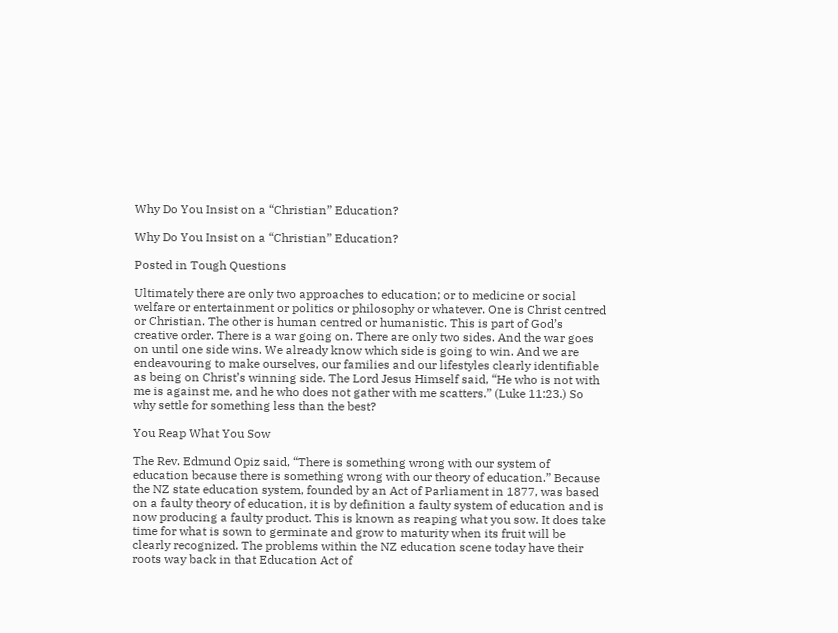Why Do You Insist on a “Christian” Education?

Why Do You Insist on a “Christian” Education?

Posted in Tough Questions

Ultimately there are only two approaches to education; or to medicine or social welfare or entertainment or politics or philosophy or whatever. One is Christ centred or Christian. The other is human centred or humanistic. This is part of God’s creative order. There is a war going on. There are only two sides. And the war goes on until one side wins. We already know which side is going to win. And we are endeavouring to make ourselves, our families and our lifestyles clearly identifiable as being on Christ’s winning side. The Lord Jesus Himself said, “He who is not with me is against me, and he who does not gather with me scatters.” (Luke 11:23.) So why settle for something less than the best?

You Reap What You Sow

The Rev. Edmund Opiz said, “There is something wrong with our system of education because there is something wrong with our theory of education.” Because the NZ state education system, founded by an Act of Parliament in 1877, was based on a faulty theory of education, it is by definition a faulty system of education and is now producing a faulty product. This is known as reaping what you sow. It does take time for what is sown to germinate and grow to maturity when its fruit will be clearly recognized. The problems within the NZ education scene today have their roots way back in that Education Act of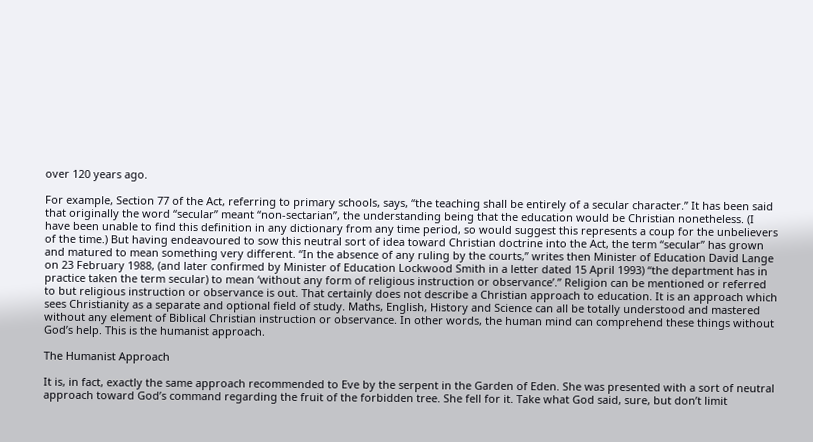over 120 years ago.

For example, Section 77 of the Act, referring to primary schools, says, “the teaching shall be entirely of a secular character.” It has been said that originally the word “secular” meant “non-sectarian”, the understanding being that the education would be Christian nonetheless. (I have been unable to find this definition in any dictionary from any time period, so would suggest this represents a coup for the unbelievers of the time.) But having endeavoured to sow this neutral sort of idea toward Christian doctrine into the Act, the term “secular” has grown and matured to mean something very different. “In the absence of any ruling by the courts,” writes then Minister of Education David Lange on 23 February 1988, (and later confirmed by Minister of Education Lockwood Smith in a letter dated 15 April 1993) “the department has in practice taken the term secular) to mean ‘without any form of religious instruction or observance’.” Religion can be mentioned or referred to but religious instruction or observance is out. That certainly does not describe a Christian approach to education. It is an approach which sees Christianity as a separate and optional field of study. Maths, English, History and Science can all be totally understood and mastered without any element of Biblical Christian instruction or observance. In other words, the human mind can comprehend these things without God’s help. This is the humanist approach.

The Humanist Approach

It is, in fact, exactly the same approach recommended to Eve by the serpent in the Garden of Eden. She was presented with a sort of neutral approach toward God’s command regarding the fruit of the forbidden tree. She fell for it. Take what God said, sure, but don’t limit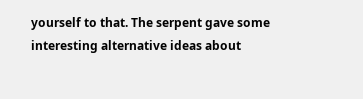yourself to that. The serpent gave some interesting alternative ideas about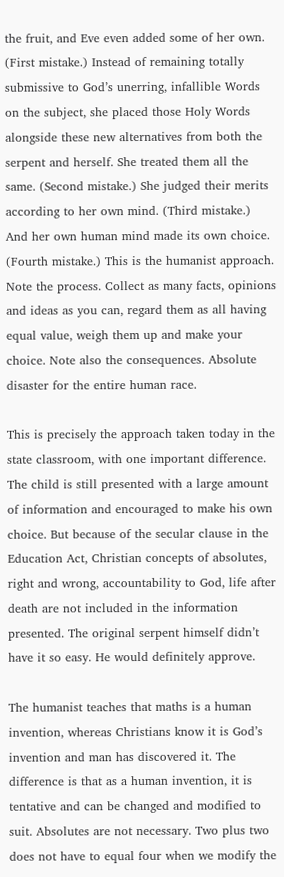the fruit, and Eve even added some of her own. (First mistake.) Instead of remaining totally submissive to God’s unerring, infallible Words on the subject, she placed those Holy Words alongside these new alternatives from both the serpent and herself. She treated them all the same. (Second mistake.) She judged their merits according to her own mind. (Third mistake.) And her own human mind made its own choice. (Fourth mistake.) This is the humanist approach. Note the process. Collect as many facts, opinions and ideas as you can, regard them as all having equal value, weigh them up and make your choice. Note also the consequences. Absolute disaster for the entire human race.

This is precisely the approach taken today in the state classroom, with one important difference. The child is still presented with a large amount of information and encouraged to make his own choice. But because of the secular clause in the Education Act, Christian concepts of absolutes, right and wrong, accountability to God, life after death are not included in the information presented. The original serpent himself didn’t have it so easy. He would definitely approve.

The humanist teaches that maths is a human invention, whereas Christians know it is God’s invention and man has discovered it. The difference is that as a human invention, it is tentative and can be changed and modified to suit. Absolutes are not necessary. Two plus two does not have to equal four when we modify the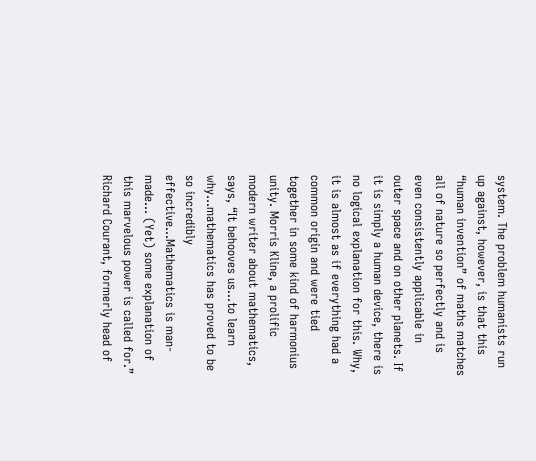system. The problem humanists run up against, however, is that this “human invention” of maths matches all of nature so perfectly and is even consistently applicable in outer space and on other planets. If it is simply a human device, there is no logical explanation for this. Why, it is almost as if everything had a common origin and were tied together in some kind of harmonius unity. Morris Kline, a prolific modern writer about mathematics, says, “It behooves us…to learn why…mathematics has proved to be so incredibly effective…Mathematics is man-made… (Yet) some explanation of this marvelous power is called for.” Richard Courant, formerly head of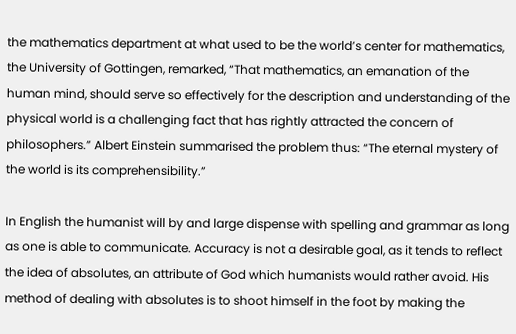the mathematics department at what used to be the world’s center for mathematics, the University of Gottingen, remarked, “That mathematics, an emanation of the human mind, should serve so effectively for the description and understanding of the physical world is a challenging fact that has rightly attracted the concern of philosophers.” Albert Einstein summarised the problem thus: “The eternal mystery of the world is its comprehensibility.”

In English the humanist will by and large dispense with spelling and grammar as long as one is able to communicate. Accuracy is not a desirable goal, as it tends to reflect the idea of absolutes, an attribute of God which humanists would rather avoid. His method of dealing with absolutes is to shoot himself in the foot by making the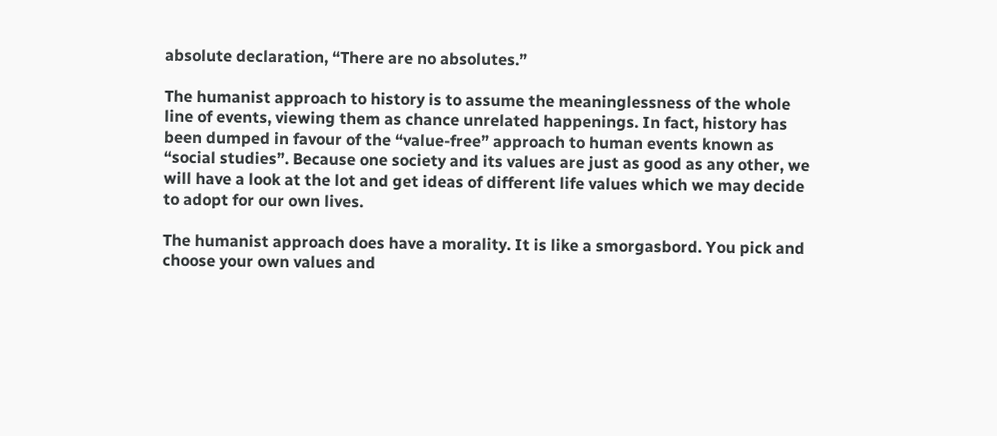absolute declaration, “There are no absolutes.”

The humanist approach to history is to assume the meaninglessness of the whole line of events, viewing them as chance unrelated happenings. In fact, history has been dumped in favour of the “value-free” approach to human events known as “social studies”. Because one society and its values are just as good as any other, we will have a look at the lot and get ideas of different life values which we may decide to adopt for our own lives.

The humanist approach does have a morality. It is like a smorgasbord. You pick and choose your own values and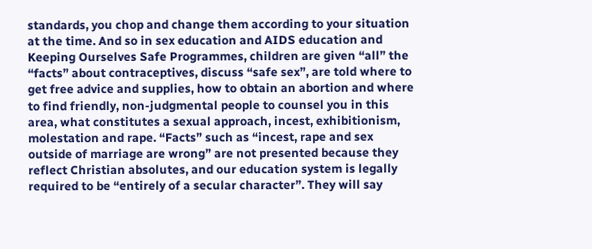standards, you chop and change them according to your situation at the time. And so in sex education and AIDS education and Keeping Ourselves Safe Programmes, children are given “all” the “facts” about contraceptives, discuss “safe sex”, are told where to get free advice and supplies, how to obtain an abortion and where to find friendly, non-judgmental people to counsel you in this area, what constitutes a sexual approach, incest, exhibitionism, molestation and rape. “Facts” such as “incest, rape and sex outside of marriage are wrong” are not presented because they reflect Christian absolutes, and our education system is legally required to be “entirely of a secular character”. They will say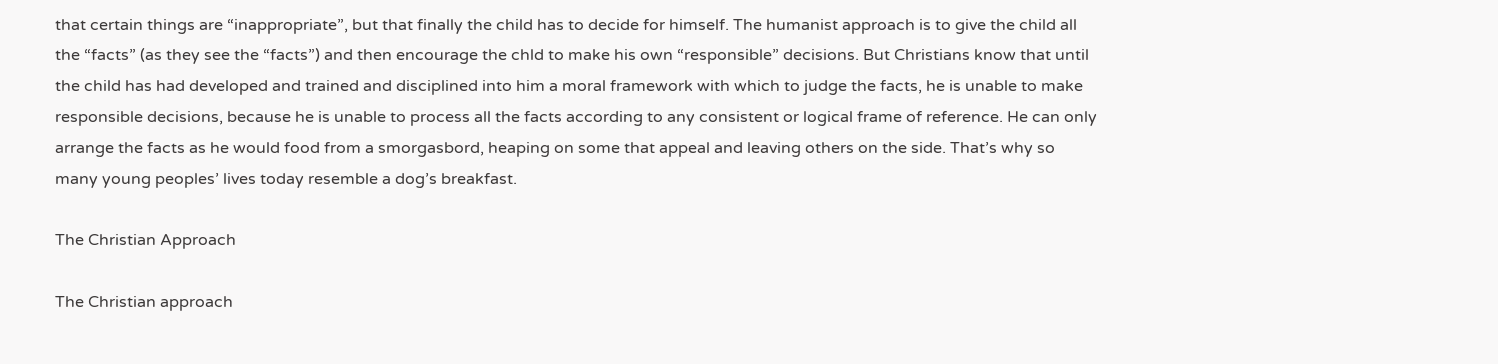that certain things are “inappropriate”, but that finally the child has to decide for himself. The humanist approach is to give the child all the “facts” (as they see the “facts”) and then encourage the chld to make his own “responsible” decisions. But Christians know that until the child has had developed and trained and disciplined into him a moral framework with which to judge the facts, he is unable to make responsible decisions, because he is unable to process all the facts according to any consistent or logical frame of reference. He can only arrange the facts as he would food from a smorgasbord, heaping on some that appeal and leaving others on the side. That’s why so many young peoples’ lives today resemble a dog’s breakfast.

The Christian Approach

The Christian approach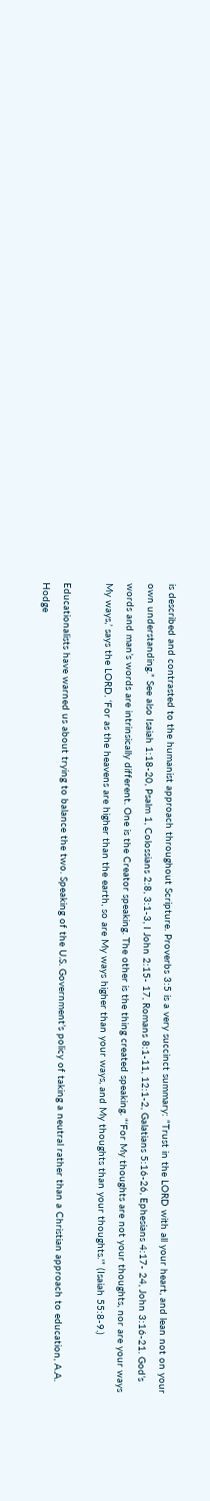is described and contrasted to the humanist approach throughout Scripture. Proverbs 3:5 is a very succinct summary: “Trust in the LORD with all your heart, and lean not on your own understanding.” See also Isaiah 1:18-20, Psalm 1, Colossians 2:8, 3:1-3, I John 2:15- 17, Romans 8:1-11, 12:1-2, Galatians 5:16-26, Ephesians 4:17- 24, John 3:16-21. God’s words and man’s words are intrinsically different. One is the Creator speaking. The other is the thing created speaking. “‘For My thoughts are not your thoughts, nor are your ways My ways,’ says the LORD. ‘For as the heavens are higher than the earth, so are My ways higher than your ways, and My thoughts than your thoughts.'” (Isaiah 55:8-9.)

Educationalists have warned us about trying to balance the two. Speaking of the U.S. Government’s policy of taking a neutral rather than a Christian approach to education, A.A. Hodge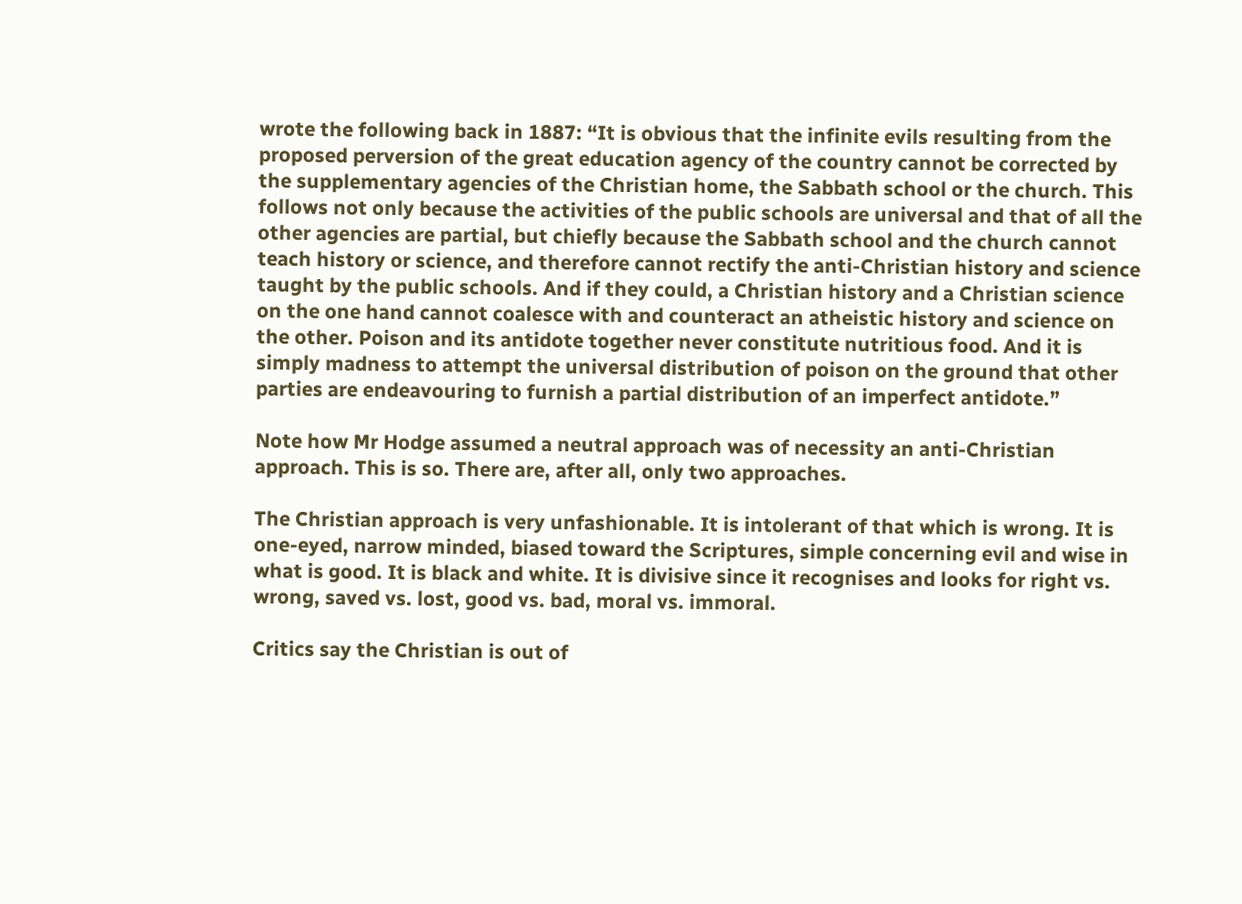wrote the following back in 1887: “It is obvious that the infinite evils resulting from the proposed perversion of the great education agency of the country cannot be corrected by the supplementary agencies of the Christian home, the Sabbath school or the church. This follows not only because the activities of the public schools are universal and that of all the other agencies are partial, but chiefly because the Sabbath school and the church cannot teach history or science, and therefore cannot rectify the anti-Christian history and science taught by the public schools. And if they could, a Christian history and a Christian science on the one hand cannot coalesce with and counteract an atheistic history and science on the other. Poison and its antidote together never constitute nutritious food. And it is simply madness to attempt the universal distribution of poison on the ground that other parties are endeavouring to furnish a partial distribution of an imperfect antidote.”

Note how Mr Hodge assumed a neutral approach was of necessity an anti-Christian approach. This is so. There are, after all, only two approaches.

The Christian approach is very unfashionable. It is intolerant of that which is wrong. It is one-eyed, narrow minded, biased toward the Scriptures, simple concerning evil and wise in what is good. It is black and white. It is divisive since it recognises and looks for right vs. wrong, saved vs. lost, good vs. bad, moral vs. immoral.

Critics say the Christian is out of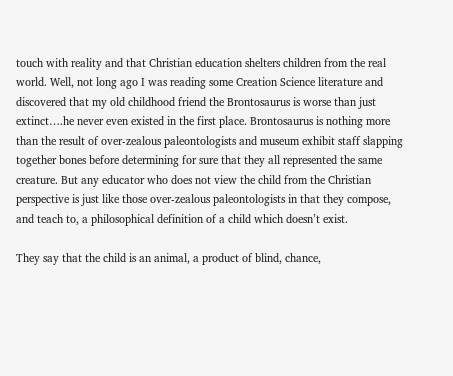touch with reality and that Christian education shelters children from the real world. Well, not long ago I was reading some Creation Science literature and discovered that my old childhood friend the Brontosaurus is worse than just extinct….he never even existed in the first place. Brontosaurus is nothing more than the result of over-zealous paleontologists and museum exhibit staff slapping together bones before determining for sure that they all represented the same creature. But any educator who does not view the child from the Christian perspective is just like those over-zealous paleontologists in that they compose, and teach to, a philosophical definition of a child which doesn’t exist.

They say that the child is an animal, a product of blind, chance,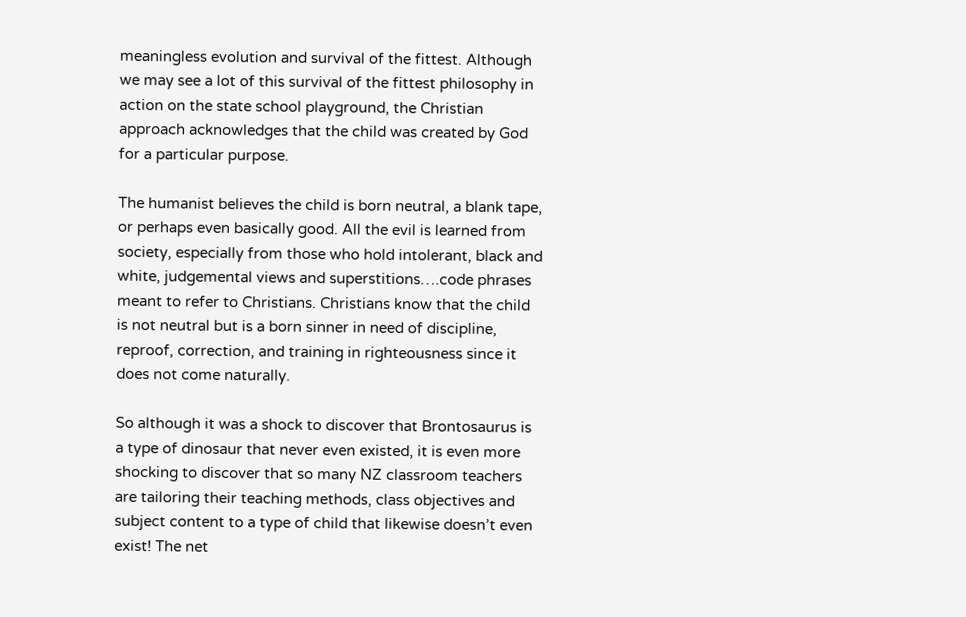meaningless evolution and survival of the fittest. Although we may see a lot of this survival of the fittest philosophy in action on the state school playground, the Christian approach acknowledges that the child was created by God for a particular purpose.

The humanist believes the child is born neutral, a blank tape, or perhaps even basically good. All the evil is learned from society, especially from those who hold intolerant, black and white, judgemental views and superstitions….code phrases meant to refer to Christians. Christians know that the child is not neutral but is a born sinner in need of discipline, reproof, correction, and training in righteousness since it does not come naturally.

So although it was a shock to discover that Brontosaurus is a type of dinosaur that never even existed, it is even more shocking to discover that so many NZ classroom teachers are tailoring their teaching methods, class objectives and subject content to a type of child that likewise doesn’t even exist! The net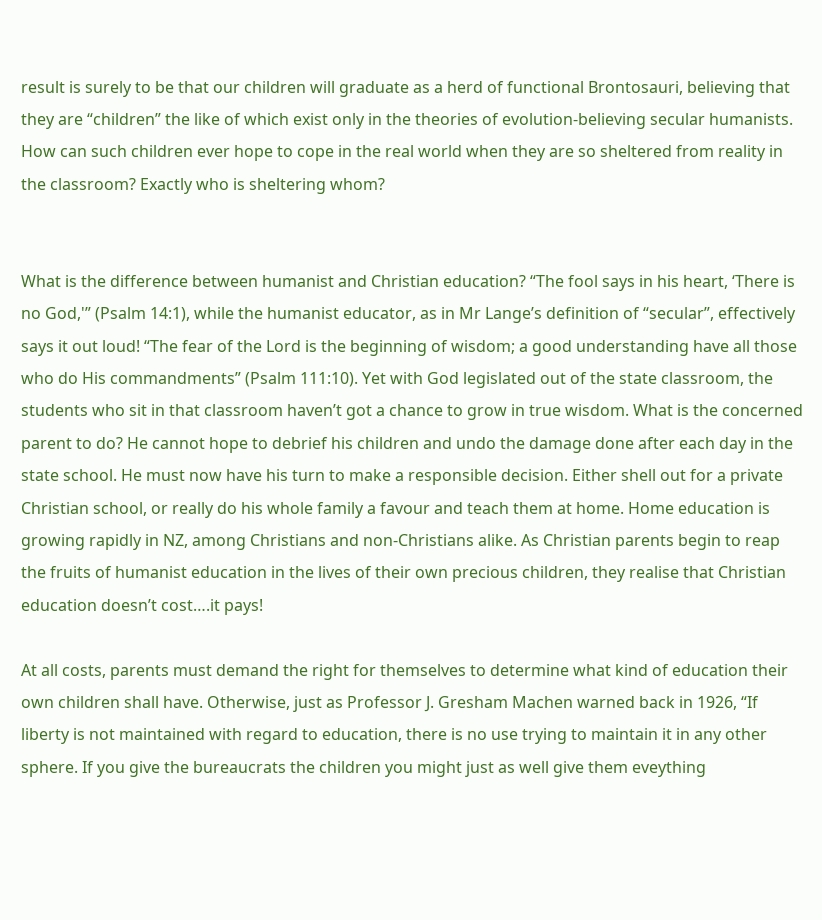result is surely to be that our children will graduate as a herd of functional Brontosauri, believing that they are “children” the like of which exist only in the theories of evolution-believing secular humanists. How can such children ever hope to cope in the real world when they are so sheltered from reality in the classroom? Exactly who is sheltering whom?


What is the difference between humanist and Christian education? “The fool says in his heart, ‘There is no God,'” (Psalm 14:1), while the humanist educator, as in Mr Lange’s definition of “secular”, effectively says it out loud! “The fear of the Lord is the beginning of wisdom; a good understanding have all those who do His commandments” (Psalm 111:10). Yet with God legislated out of the state classroom, the students who sit in that classroom haven’t got a chance to grow in true wisdom. What is the concerned parent to do? He cannot hope to debrief his children and undo the damage done after each day in the state school. He must now have his turn to make a responsible decision. Either shell out for a private Christian school, or really do his whole family a favour and teach them at home. Home education is growing rapidly in NZ, among Christians and non-Christians alike. As Christian parents begin to reap the fruits of humanist education in the lives of their own precious children, they realise that Christian education doesn’t cost….it pays!

At all costs, parents must demand the right for themselves to determine what kind of education their own children shall have. Otherwise, just as Professor J. Gresham Machen warned back in 1926, “If liberty is not maintained with regard to education, there is no use trying to maintain it in any other sphere. If you give the bureaucrats the children you might just as well give them eveything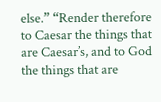else.” “Render therefore to Caesar the things that are Caesar’s, and to God the things that are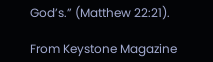God’s.” (Matthew 22:21).

From Keystone Magazine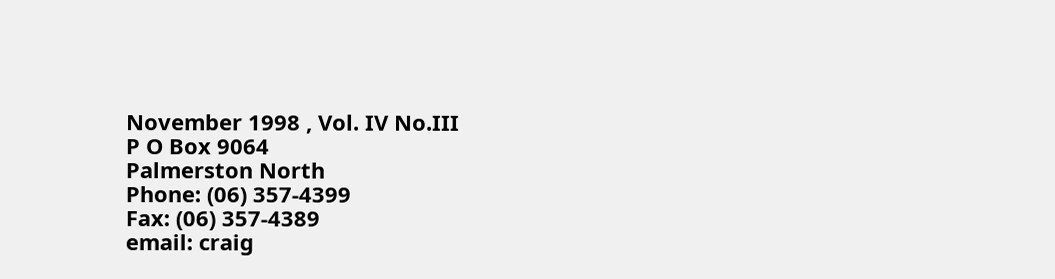November 1998 , Vol. IV No.III
P O Box 9064
Palmerston North
Phone: (06) 357-4399
Fax: (06) 357-4389
email: craig